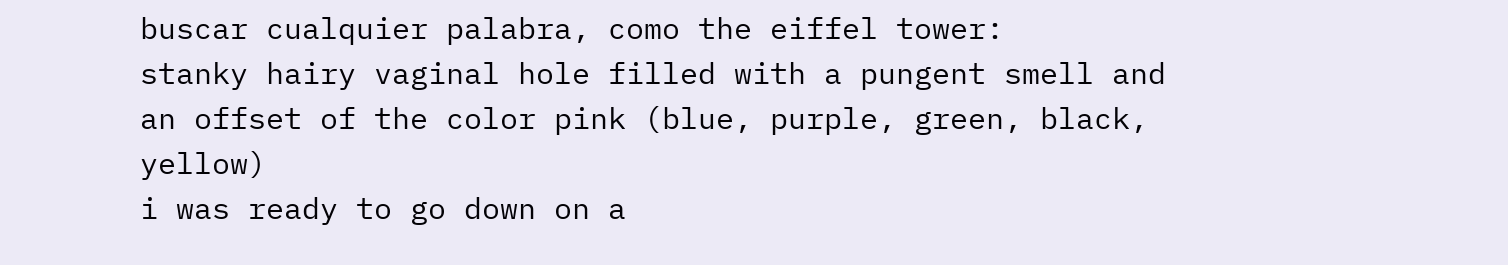buscar cualquier palabra, como the eiffel tower:
stanky hairy vaginal hole filled with a pungent smell and an offset of the color pink (blue, purple, green, black, yellow)
i was ready to go down on a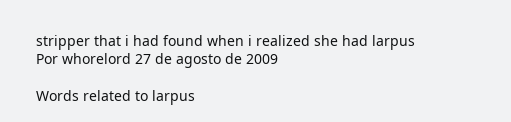stripper that i had found when i realized she had larpus
Por whorelord 27 de agosto de 2009

Words related to larpus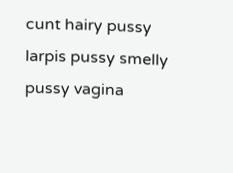cunt hairy pussy larpis pussy smelly pussy vagina